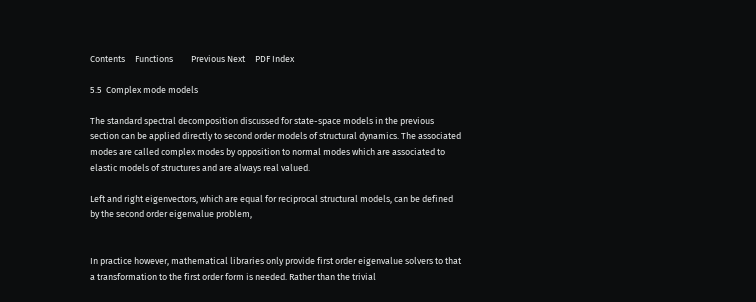Contents     Functions         Previous Next     PDF Index

5.5  Complex mode models

The standard spectral decomposition discussed for state-space models in the previous section can be applied directly to second order models of structural dynamics. The associated modes are called complex modes by opposition to normal modes which are associated to elastic models of structures and are always real valued.

Left and right eigenvectors, which are equal for reciprocal structural models, can be defined by the second order eigenvalue problem,


In practice however, mathematical libraries only provide first order eigenvalue solvers to that a transformation to the first order form is needed. Rather than the trivial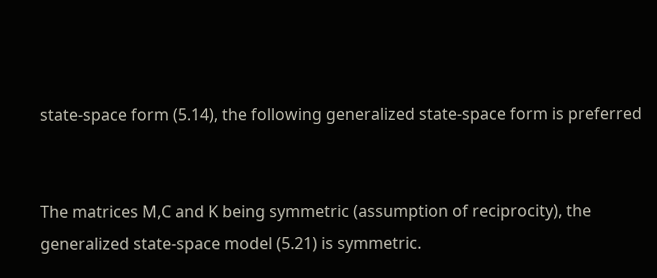state-space form (5.14), the following generalized state-space form is preferred


The matrices M,C and K being symmetric (assumption of reciprocity), the generalized state-space model (5.21) is symmetric.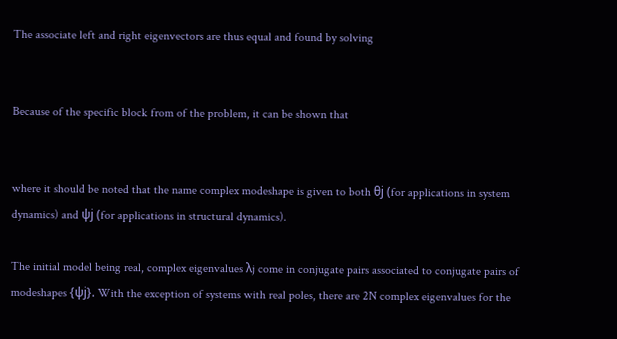The associate left and right eigenvectors are thus equal and found by solving


Because of the specific block from of the problem, it can be shown that


where it should be noted that the name complex modeshape is given to both θj (for applications in system dynamics) and ψj (for applications in structural dynamics).

The initial model being real, complex eigenvalues λj come in conjugate pairs associated to conjugate pairs of modeshapes {ψj}. With the exception of systems with real poles, there are 2N complex eigenvalues for the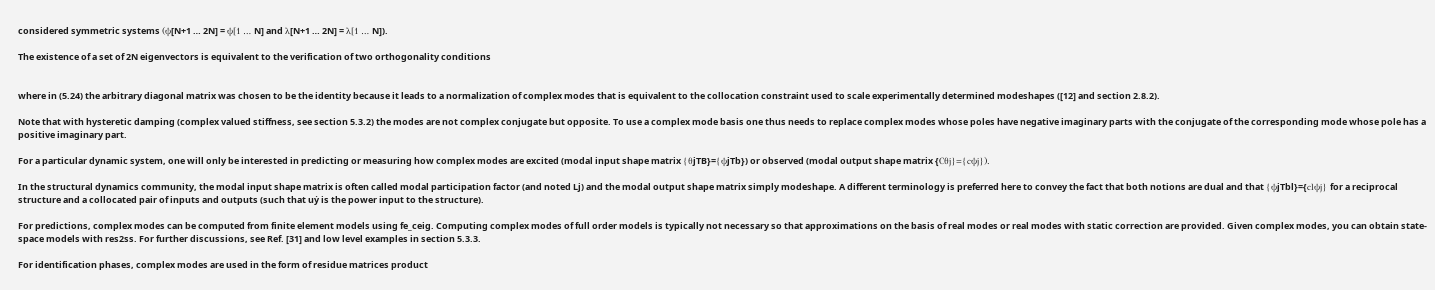considered symmetric systems (ψ[N+1 … 2N] = ψ[1 … N] and λ[N+1 … 2N] = λ[1 … N]).

The existence of a set of 2N eigenvectors is equivalent to the verification of two orthogonality conditions


where in (5.24) the arbitrary diagonal matrix was chosen to be the identity because it leads to a normalization of complex modes that is equivalent to the collocation constraint used to scale experimentally determined modeshapes ([12] and section 2.8.2).

Note that with hysteretic damping (complex valued stiffness, see section 5.3.2) the modes are not complex conjugate but opposite. To use a complex mode basis one thus needs to replace complex modes whose poles have negative imaginary parts with the conjugate of the corresponding mode whose pole has a positive imaginary part.

For a particular dynamic system, one will only be interested in predicting or measuring how complex modes are excited (modal input shape matrix {θjTB}={ψjTb}) or observed (modal output shape matrix {Cθj}={cψj}).

In the structural dynamics community, the modal input shape matrix is often called modal participation factor (and noted Lj) and the modal output shape matrix simply modeshape. A different terminology is preferred here to convey the fact that both notions are dual and that {ψjTbl}={clψj} for a reciprocal structure and a collocated pair of inputs and outputs (such that uẏ is the power input to the structure).

For predictions, complex modes can be computed from finite element models using fe_ceig. Computing complex modes of full order models is typically not necessary so that approximations on the basis of real modes or real modes with static correction are provided. Given complex modes, you can obtain state-space models with res2ss. For further discussions, see Ref. [31] and low level examples in section 5.3.3.

For identification phases, complex modes are used in the form of residue matrices product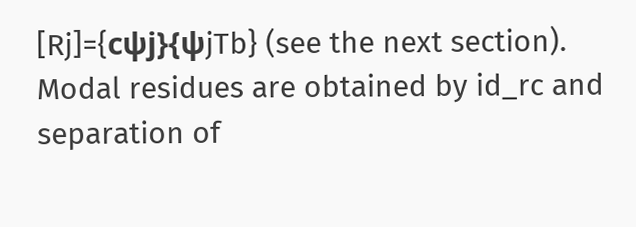[Rj]={cψj}{ψjTb} (see the next section). Modal residues are obtained by id_rc and separation of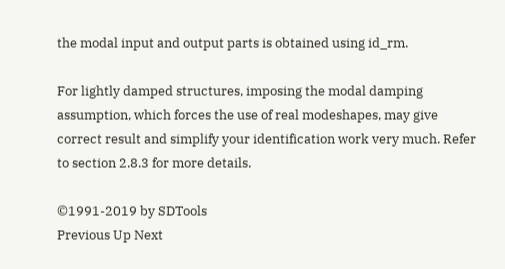the modal input and output parts is obtained using id_rm.

For lightly damped structures, imposing the modal damping assumption, which forces the use of real modeshapes, may give correct result and simplify your identification work very much. Refer to section 2.8.3 for more details.

©1991-2019 by SDTools
Previous Up Next